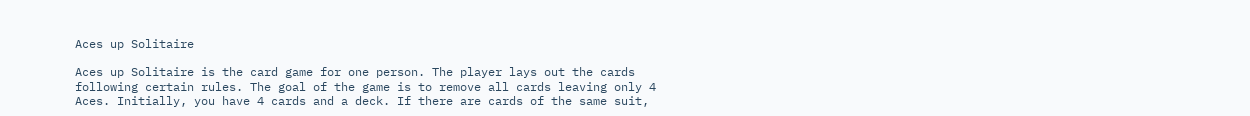Aces up Solitaire

Aces up Solitaire is the card game for one person. The player lays out the cards following certain rules. The goal of the game is to remove all cards leaving only 4 Aces. Initially, you have 4 cards and a deck. If there are cards of the same suit,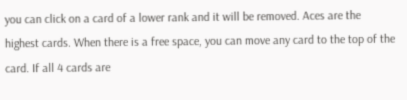you can click on a card of a lower rank and it will be removed. Aces are the highest cards. When there is a free space, you can move any card to the top of the card. If all 4 cards are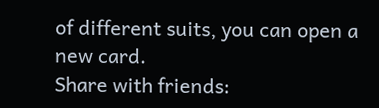of different suits, you can open a new card.
Share with friends: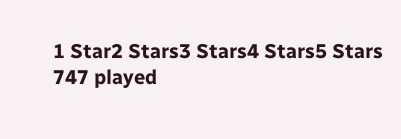1 Star2 Stars3 Stars4 Stars5 Stars
747 played